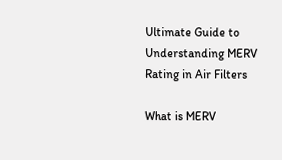Ultimate Guide to Understanding MERV Rating in Air Filters

What is MERV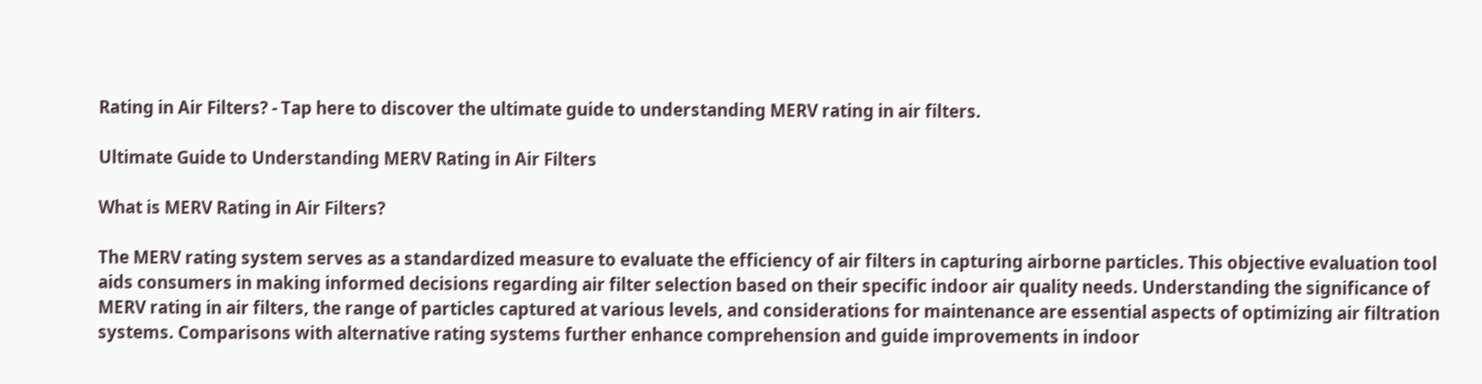Rating in Air Filters? - Tap here to discover the ultimate guide to understanding MERV rating in air filters.

Ultimate Guide to Understanding MERV Rating in Air Filters

What is MERV Rating in Air Filters?

The MERV rating system serves as a standardized measure to evaluate the efficiency of air filters in capturing airborne particles. This objective evaluation tool aids consumers in making informed decisions regarding air filter selection based on their specific indoor air quality needs. Understanding the significance of MERV rating in air filters, the range of particles captured at various levels, and considerations for maintenance are essential aspects of optimizing air filtration systems. Comparisons with alternative rating systems further enhance comprehension and guide improvements in indoor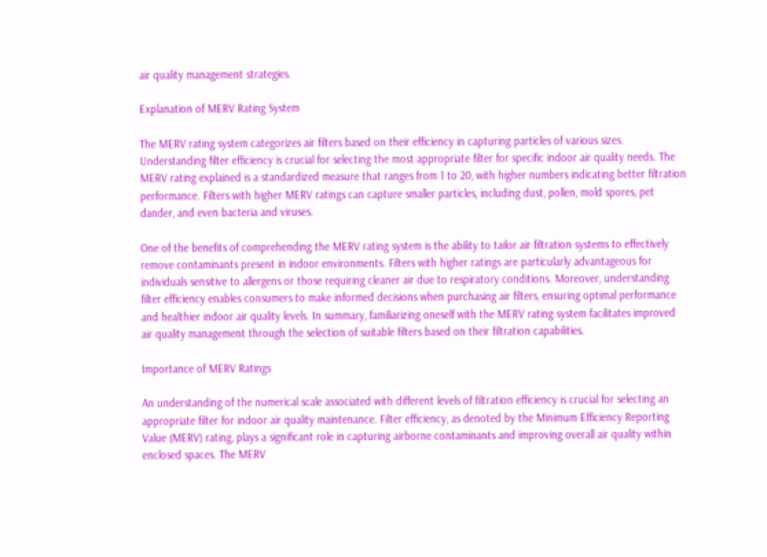air quality management strategies.

Explanation of MERV Rating System

The MERV rating system categorizes air filters based on their efficiency in capturing particles of various sizes. Understanding filter efficiency is crucial for selecting the most appropriate filter for specific indoor air quality needs. The MERV rating explained is a standardized measure that ranges from 1 to 20, with higher numbers indicating better filtration performance. Filters with higher MERV ratings can capture smaller particles, including dust, pollen, mold spores, pet dander, and even bacteria and viruses.

One of the benefits of comprehending the MERV rating system is the ability to tailor air filtration systems to effectively remove contaminants present in indoor environments. Filters with higher ratings are particularly advantageous for individuals sensitive to allergens or those requiring cleaner air due to respiratory conditions. Moreover, understanding filter efficiency enables consumers to make informed decisions when purchasing air filters, ensuring optimal performance and healthier indoor air quality levels. In summary, familiarizing oneself with the MERV rating system facilitates improved air quality management through the selection of suitable filters based on their filtration capabilities.

Importance of MERV Ratings

An understanding of the numerical scale associated with different levels of filtration efficiency is crucial for selecting an appropriate filter for indoor air quality maintenance. Filter efficiency, as denoted by the Minimum Efficiency Reporting Value (MERV) rating, plays a significant role in capturing airborne contaminants and improving overall air quality within enclosed spaces. The MERV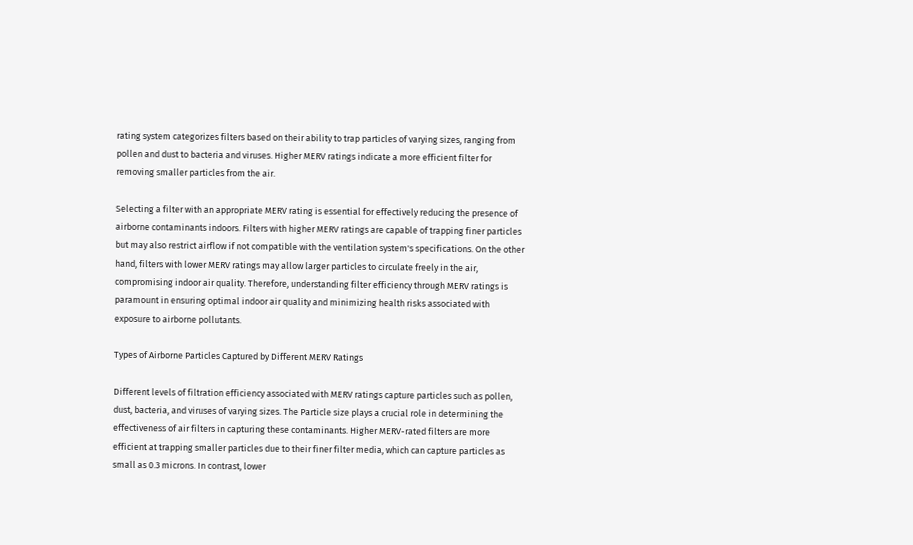rating system categorizes filters based on their ability to trap particles of varying sizes, ranging from pollen and dust to bacteria and viruses. Higher MERV ratings indicate a more efficient filter for removing smaller particles from the air.

Selecting a filter with an appropriate MERV rating is essential for effectively reducing the presence of airborne contaminants indoors. Filters with higher MERV ratings are capable of trapping finer particles but may also restrict airflow if not compatible with the ventilation system's specifications. On the other hand, filters with lower MERV ratings may allow larger particles to circulate freely in the air, compromising indoor air quality. Therefore, understanding filter efficiency through MERV ratings is paramount in ensuring optimal indoor air quality and minimizing health risks associated with exposure to airborne pollutants.

Types of Airborne Particles Captured by Different MERV Ratings

Different levels of filtration efficiency associated with MERV ratings capture particles such as pollen, dust, bacteria, and viruses of varying sizes. The Particle size plays a crucial role in determining the effectiveness of air filters in capturing these contaminants. Higher MERV-rated filters are more efficient at trapping smaller particles due to their finer filter media, which can capture particles as small as 0.3 microns. In contrast, lower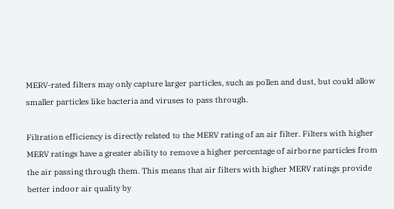MERV-rated filters may only capture larger particles, such as pollen and dust, but could allow smaller particles like bacteria and viruses to pass through.

Filtration efficiency is directly related to the MERV rating of an air filter. Filters with higher MERV ratings have a greater ability to remove a higher percentage of airborne particles from the air passing through them. This means that air filters with higher MERV ratings provide better indoor air quality by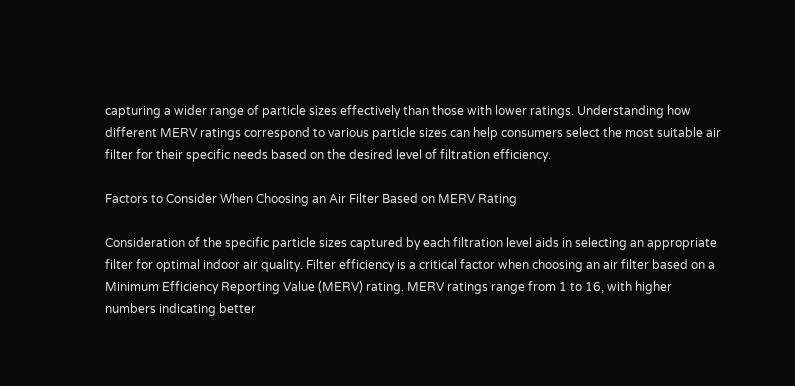capturing a wider range of particle sizes effectively than those with lower ratings. Understanding how different MERV ratings correspond to various particle sizes can help consumers select the most suitable air filter for their specific needs based on the desired level of filtration efficiency.

Factors to Consider When Choosing an Air Filter Based on MERV Rating

Consideration of the specific particle sizes captured by each filtration level aids in selecting an appropriate filter for optimal indoor air quality. Filter efficiency is a critical factor when choosing an air filter based on a Minimum Efficiency Reporting Value (MERV) rating. MERV ratings range from 1 to 16, with higher numbers indicating better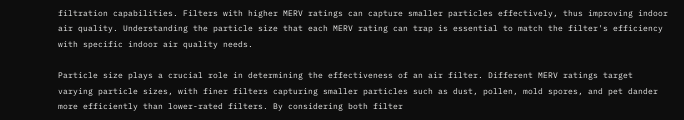filtration capabilities. Filters with higher MERV ratings can capture smaller particles effectively, thus improving indoor air quality. Understanding the particle size that each MERV rating can trap is essential to match the filter's efficiency with specific indoor air quality needs.

Particle size plays a crucial role in determining the effectiveness of an air filter. Different MERV ratings target varying particle sizes, with finer filters capturing smaller particles such as dust, pollen, mold spores, and pet dander more efficiently than lower-rated filters. By considering both filter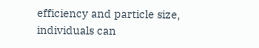efficiency and particle size, individuals can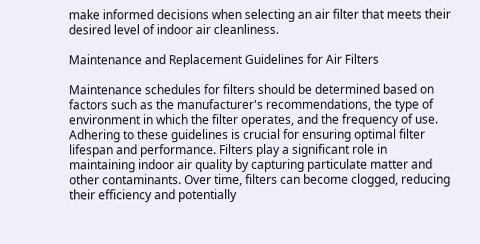make informed decisions when selecting an air filter that meets their desired level of indoor air cleanliness.

Maintenance and Replacement Guidelines for Air Filters

Maintenance schedules for filters should be determined based on factors such as the manufacturer's recommendations, the type of environment in which the filter operates, and the frequency of use. Adhering to these guidelines is crucial for ensuring optimal filter lifespan and performance. Filters play a significant role in maintaining indoor air quality by capturing particulate matter and other contaminants. Over time, filters can become clogged, reducing their efficiency and potentially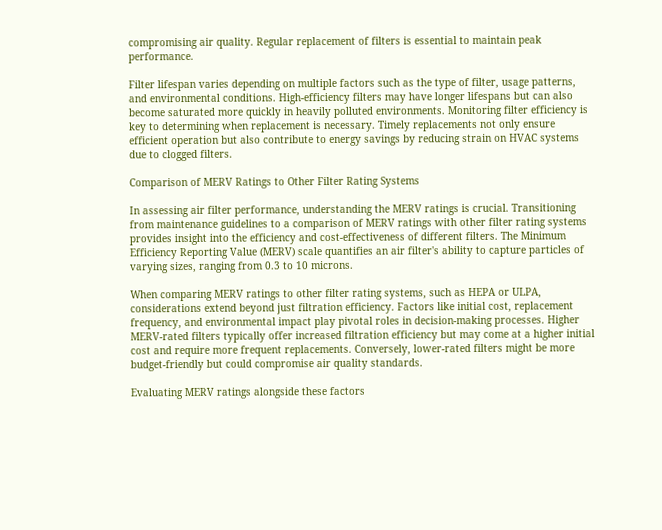compromising air quality. Regular replacement of filters is essential to maintain peak performance.

Filter lifespan varies depending on multiple factors such as the type of filter, usage patterns, and environmental conditions. High-efficiency filters may have longer lifespans but can also become saturated more quickly in heavily polluted environments. Monitoring filter efficiency is key to determining when replacement is necessary. Timely replacements not only ensure efficient operation but also contribute to energy savings by reducing strain on HVAC systems due to clogged filters.

Comparison of MERV Ratings to Other Filter Rating Systems

In assessing air filter performance, understanding the MERV ratings is crucial. Transitioning from maintenance guidelines to a comparison of MERV ratings with other filter rating systems provides insight into the efficiency and cost-effectiveness of different filters. The Minimum Efficiency Reporting Value (MERV) scale quantifies an air filter's ability to capture particles of varying sizes, ranging from 0.3 to 10 microns.

When comparing MERV ratings to other filter rating systems, such as HEPA or ULPA, considerations extend beyond just filtration efficiency. Factors like initial cost, replacement frequency, and environmental impact play pivotal roles in decision-making processes. Higher MERV-rated filters typically offer increased filtration efficiency but may come at a higher initial cost and require more frequent replacements. Conversely, lower-rated filters might be more budget-friendly but could compromise air quality standards.

Evaluating MERV ratings alongside these factors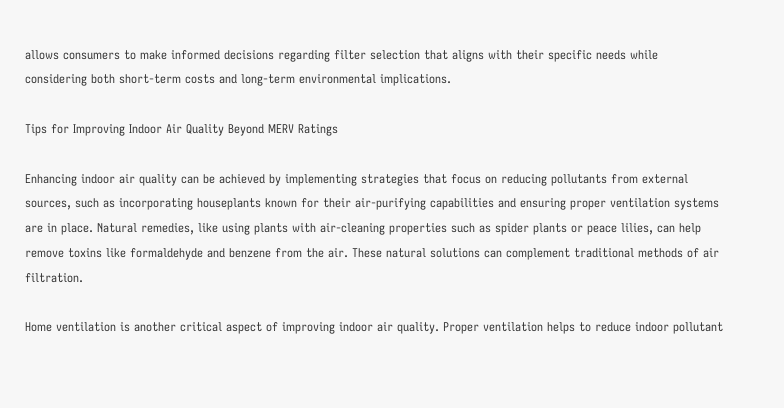allows consumers to make informed decisions regarding filter selection that aligns with their specific needs while considering both short-term costs and long-term environmental implications.

Tips for Improving Indoor Air Quality Beyond MERV Ratings

Enhancing indoor air quality can be achieved by implementing strategies that focus on reducing pollutants from external sources, such as incorporating houseplants known for their air-purifying capabilities and ensuring proper ventilation systems are in place. Natural remedies, like using plants with air-cleaning properties such as spider plants or peace lilies, can help remove toxins like formaldehyde and benzene from the air. These natural solutions can complement traditional methods of air filtration.

Home ventilation is another critical aspect of improving indoor air quality. Proper ventilation helps to reduce indoor pollutant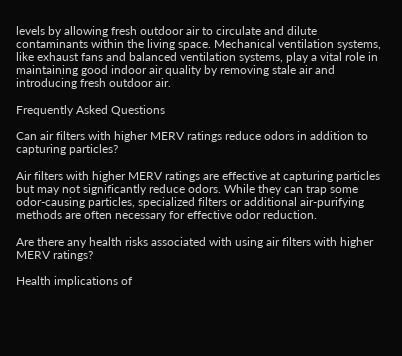levels by allowing fresh outdoor air to circulate and dilute contaminants within the living space. Mechanical ventilation systems, like exhaust fans and balanced ventilation systems, play a vital role in maintaining good indoor air quality by removing stale air and introducing fresh outdoor air.

Frequently Asked Questions

Can air filters with higher MERV ratings reduce odors in addition to capturing particles?

Air filters with higher MERV ratings are effective at capturing particles but may not significantly reduce odors. While they can trap some odor-causing particles, specialized filters or additional air-purifying methods are often necessary for effective odor reduction.

Are there any health risks associated with using air filters with higher MERV ratings?

Health implications of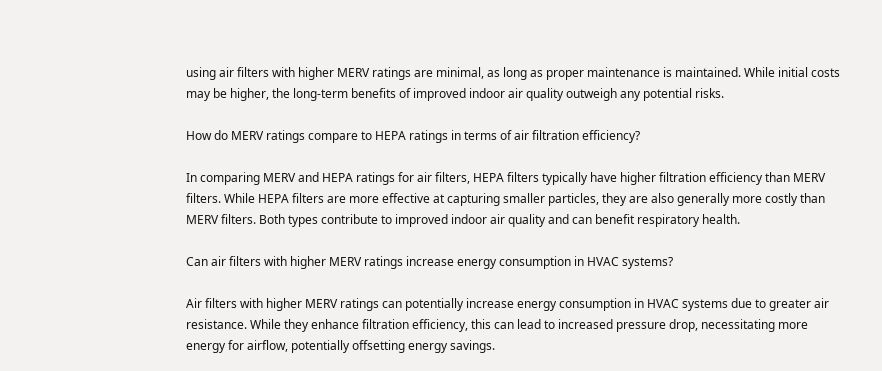using air filters with higher MERV ratings are minimal, as long as proper maintenance is maintained. While initial costs may be higher, the long-term benefits of improved indoor air quality outweigh any potential risks.

How do MERV ratings compare to HEPA ratings in terms of air filtration efficiency?

In comparing MERV and HEPA ratings for air filters, HEPA filters typically have higher filtration efficiency than MERV filters. While HEPA filters are more effective at capturing smaller particles, they are also generally more costly than MERV filters. Both types contribute to improved indoor air quality and can benefit respiratory health.

Can air filters with higher MERV ratings increase energy consumption in HVAC systems?

Air filters with higher MERV ratings can potentially increase energy consumption in HVAC systems due to greater air resistance. While they enhance filtration efficiency, this can lead to increased pressure drop, necessitating more energy for airflow, potentially offsetting energy savings.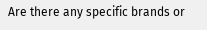Are there any specific brands or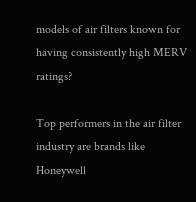models of air filters known for having consistently high MERV ratings?

Top performers in the air filter industry are brands like Honeywell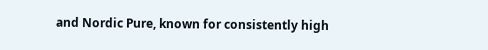and Nordic Pure, known for consistently high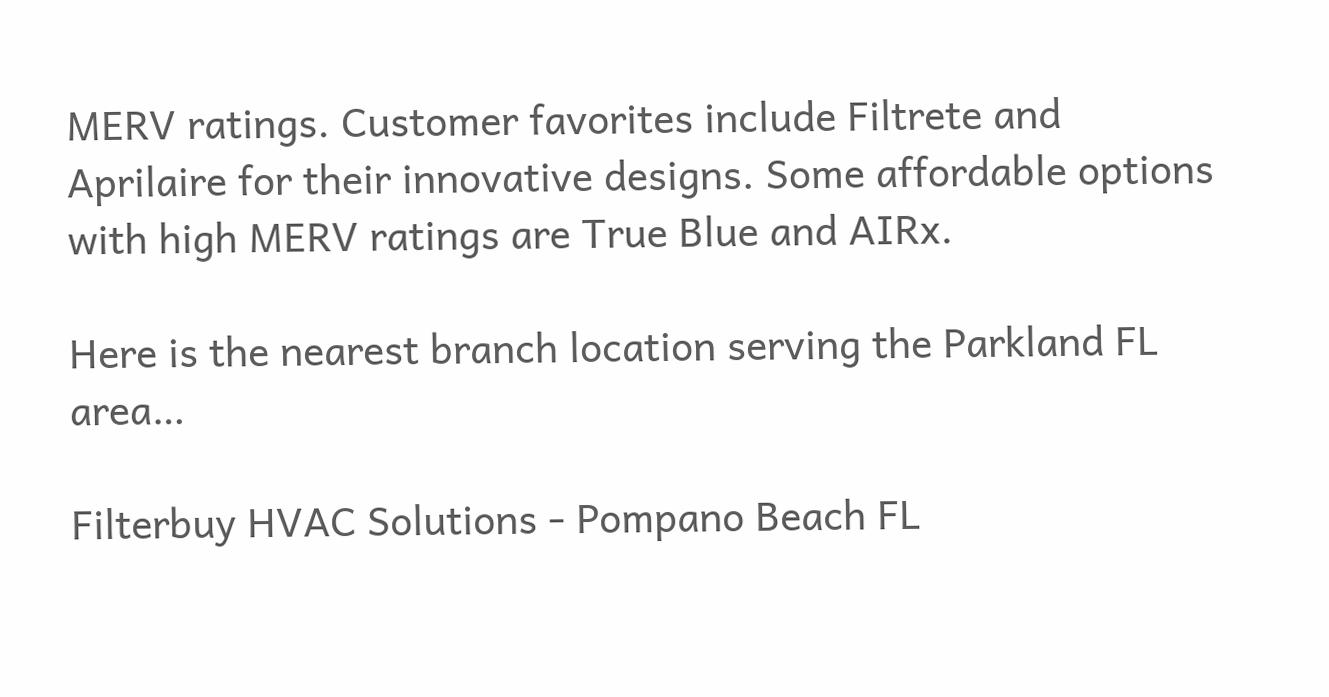MERV ratings. Customer favorites include Filtrete and Aprilaire for their innovative designs. Some affordable options with high MERV ratings are True Blue and AIRx.

Here is the nearest branch location serving the Parkland FL area…

Filterbuy HVAC Solutions - Pompano Beach FL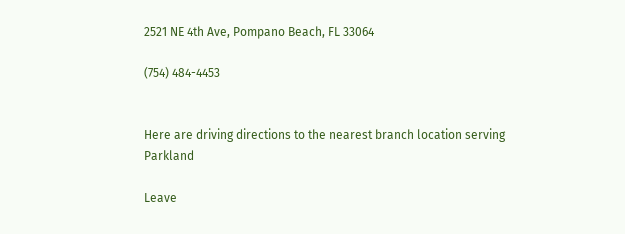2521 NE 4th Ave, Pompano Beach, FL 33064

(754) 484-4453


Here are driving directions to the nearest branch location serving Parkland

Leave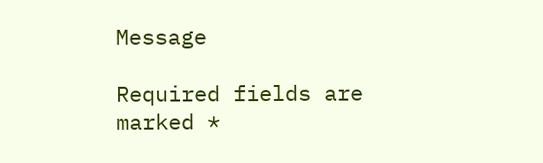Message

Required fields are marked *